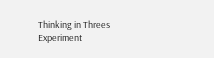Thinking in Threes Experiment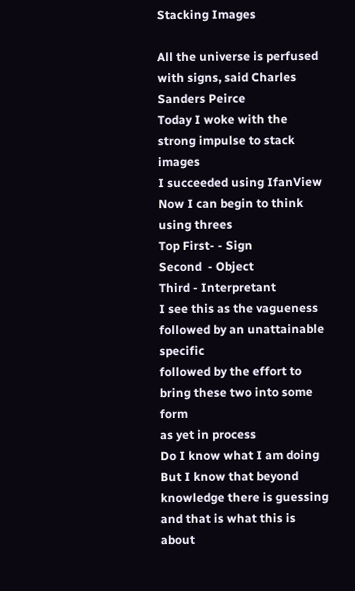Stacking Images

All the universe is perfused with signs, said Charles Sanders Peirce
Today I woke with the strong impulse to stack images
I succeeded using IfanView
Now I can begin to think using threes
Top First- - Sign
Second  - Object
Third - Interpretant
I see this as the vagueness
followed by an unattainable specific
followed by the effort to bring these two into some form
as yet in process
Do I know what I am doing
But I know that beyond knowledge there is guessing
and that is what this is about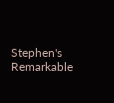Stephen's Remarkable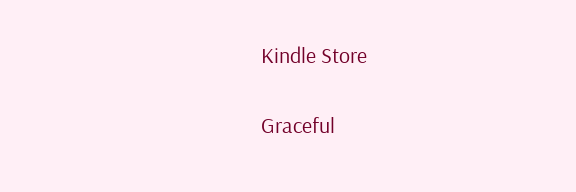Kindle Store

Graceful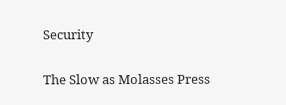Security

The Slow as Molasses Press